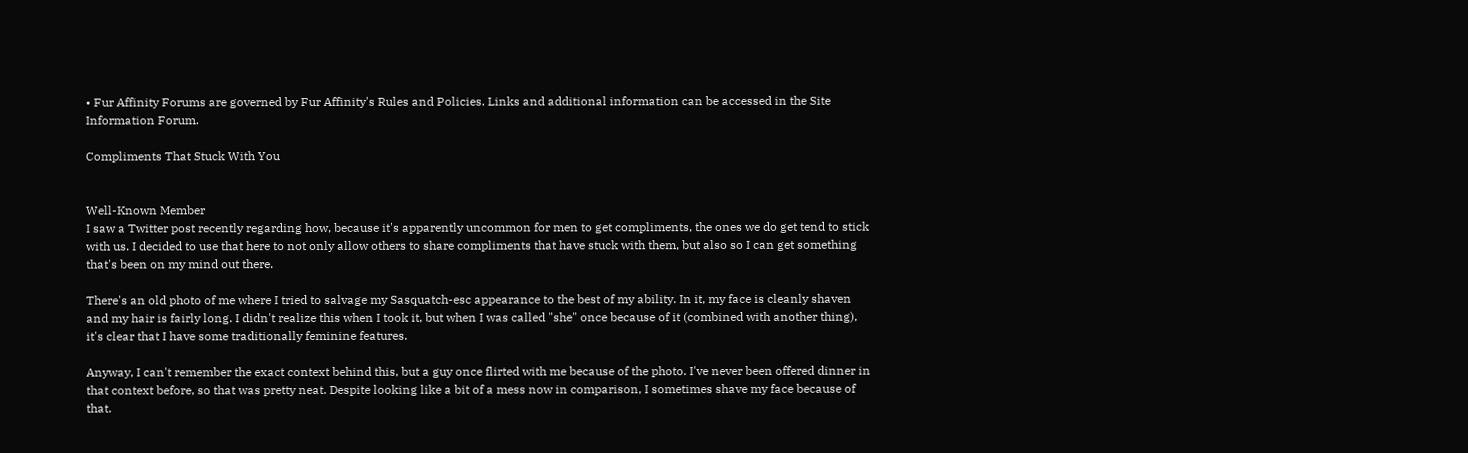• Fur Affinity Forums are governed by Fur Affinity's Rules and Policies. Links and additional information can be accessed in the Site Information Forum.

Compliments That Stuck With You


Well-Known Member
I saw a Twitter post recently regarding how, because it's apparently uncommon for men to get compliments, the ones we do get tend to stick with us. I decided to use that here to not only allow others to share compliments that have stuck with them, but also so I can get something that's been on my mind out there.

There's an old photo of me where I tried to salvage my Sasquatch-esc appearance to the best of my ability. In it, my face is cleanly shaven and my hair is fairly long. I didn't realize this when I took it, but when I was called "she" once because of it (combined with another thing), it's clear that I have some traditionally feminine features.

Anyway, I can't remember the exact context behind this, but a guy once flirted with me because of the photo. I've never been offered dinner in that context before, so that was pretty neat. Despite looking like a bit of a mess now in comparison, I sometimes shave my face because of that.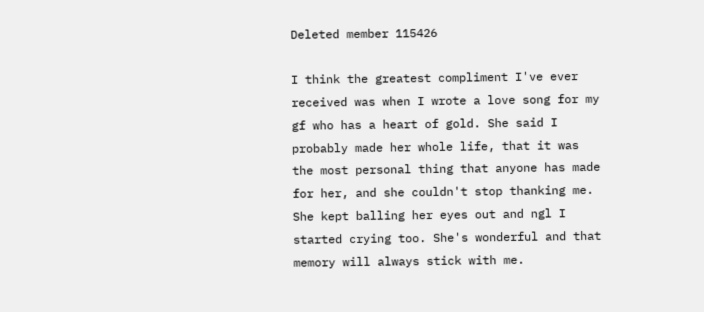Deleted member 115426

I think the greatest compliment I've ever received was when I wrote a love song for my gf who has a heart of gold. She said I probably made her whole life, that it was the most personal thing that anyone has made for her, and she couldn't stop thanking me. She kept balling her eyes out and ngl I started crying too. She's wonderful and that memory will always stick with me.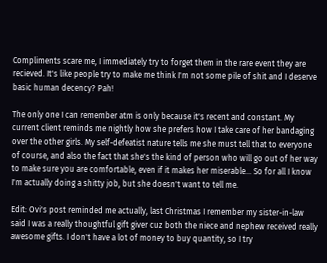Compliments scare me, I immediately try to forget them in the rare event they are recieved. It's like people try to make me think I'm not some pile of shit and I deserve basic human decency? Pah!

The only one I can remember atm is only because it's recent and constant. My current client reminds me nightly how she prefers how I take care of her bandaging over the other girls. My self-defeatist nature tells me she must tell that to everyone of course, and also the fact that she's the kind of person who will go out of her way to make sure you are comfortable, even if it makes her miserable... So for all I know I'm actually doing a shitty job, but she doesn't want to tell me.

Edit: Ovi's post reminded me actually, last Christmas I remember my sister-in-law said I was a really thoughtful gift giver cuz both the niece and nephew received really awesome gifts. I don't have a lot of money to buy quantity, so I try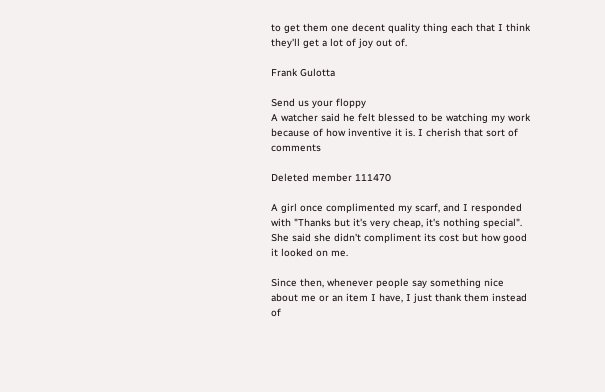to get them one decent quality thing each that I think they'll get a lot of joy out of.

Frank Gulotta

Send us your floppy
A watcher said he felt blessed to be watching my work because of how inventive it is. I cherish that sort of comments

Deleted member 111470

A girl once complimented my scarf, and I responded with "Thanks but it's very cheap, it's nothing special". She said she didn't compliment its cost but how good it looked on me.

Since then, whenever people say something nice about me or an item I have, I just thank them instead of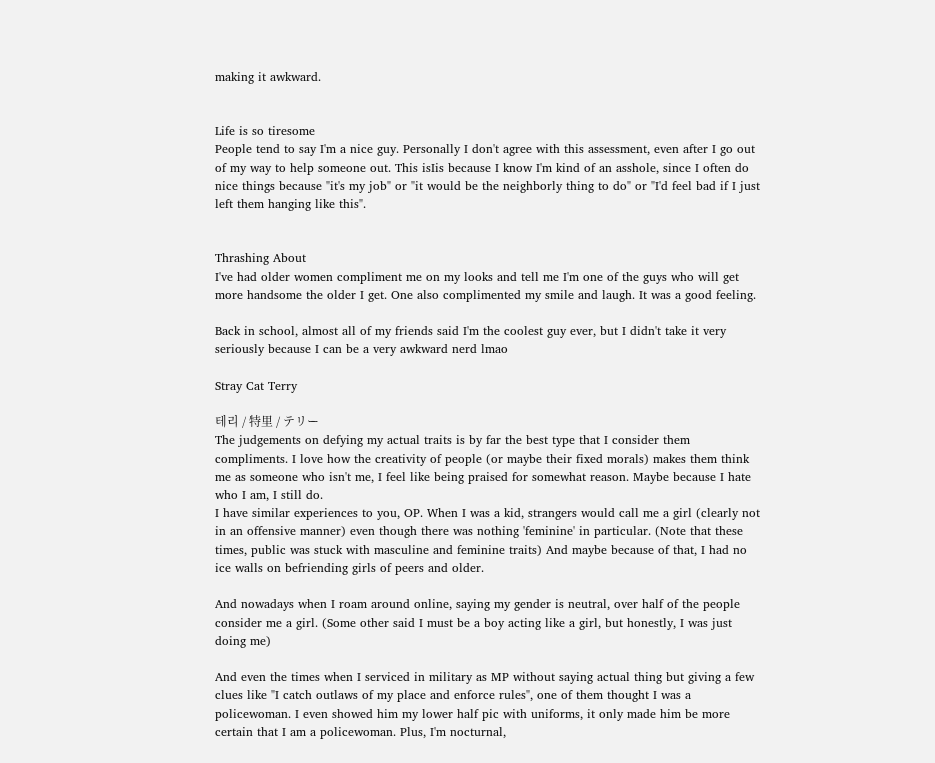making it awkward.


Life is so tiresome
People tend to say I'm a nice guy. Personally I don't agree with this assessment, even after I go out of my way to help someone out. This isIis because I know I'm kind of an asshole, since I often do nice things because "it's my job" or "it would be the neighborly thing to do" or "I'd feel bad if I just left them hanging like this".


Thrashing About
I've had older women compliment me on my looks and tell me I'm one of the guys who will get more handsome the older I get. One also complimented my smile and laugh. It was a good feeling.

Back in school, almost all of my friends said I'm the coolest guy ever, but I didn't take it very seriously because I can be a very awkward nerd lmao

Stray Cat Terry

테리 / 特里 / テリー
The judgements on defying my actual traits is by far the best type that I consider them compliments. I love how the creativity of people (or maybe their fixed morals) makes them think me as someone who isn't me, I feel like being praised for somewhat reason. Maybe because I hate who I am, I still do.
I have similar experiences to you, OP. When I was a kid, strangers would call me a girl (clearly not in an offensive manner) even though there was nothing 'feminine' in particular. (Note that these times, public was stuck with masculine and feminine traits) And maybe because of that, I had no ice walls on befriending girls of peers and older.

And nowadays when I roam around online, saying my gender is neutral, over half of the people consider me a girl. (Some other said I must be a boy acting like a girl, but honestly, I was just doing me)

And even the times when I serviced in military as MP without saying actual thing but giving a few clues like "I catch outlaws of my place and enforce rules", one of them thought I was a policewoman. I even showed him my lower half pic with uniforms, it only made him be more certain that I am a policewoman. Plus, I'm nocturnal,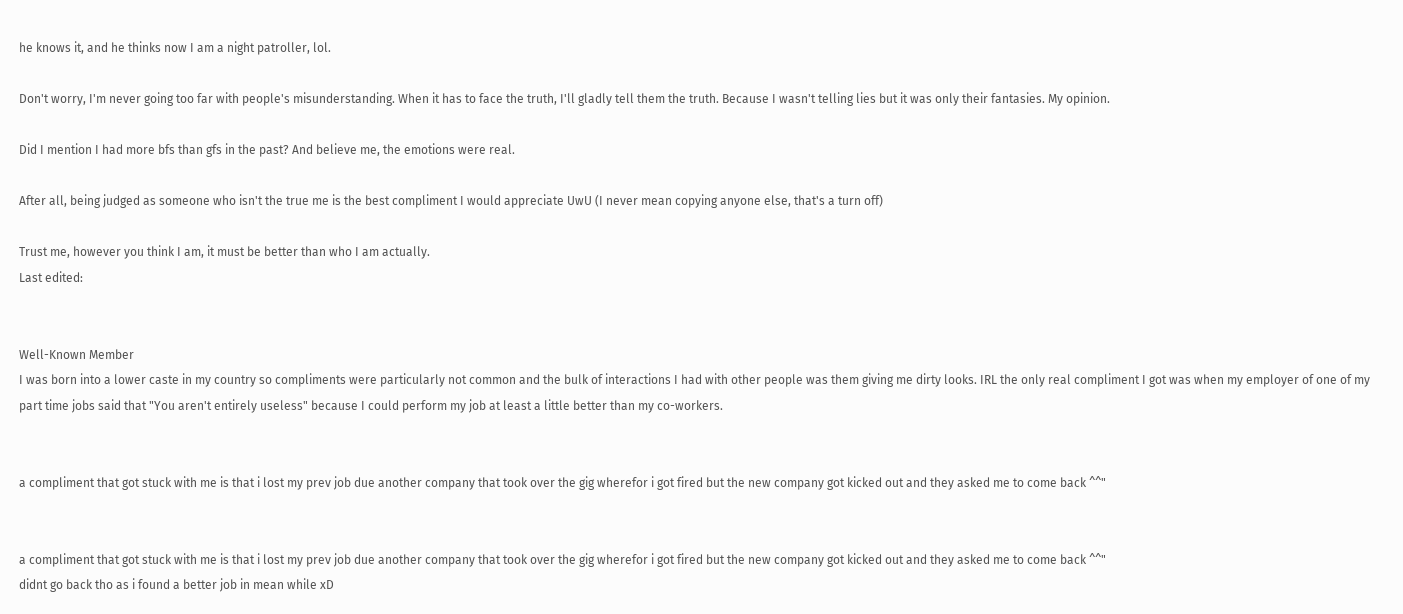he knows it, and he thinks now I am a night patroller, lol.

Don't worry, I'm never going too far with people's misunderstanding. When it has to face the truth, I'll gladly tell them the truth. Because I wasn't telling lies but it was only their fantasies. My opinion.

Did I mention I had more bfs than gfs in the past? And believe me, the emotions were real.

After all, being judged as someone who isn't the true me is the best compliment I would appreciate UwU (I never mean copying anyone else, that's a turn off)

Trust me, however you think I am, it must be better than who I am actually.
Last edited:


Well-Known Member
I was born into a lower caste in my country so compliments were particularly not common and the bulk of interactions I had with other people was them giving me dirty looks. IRL the only real compliment I got was when my employer of one of my part time jobs said that "You aren't entirely useless" because I could perform my job at least a little better than my co-workers.


a compliment that got stuck with me is that i lost my prev job due another company that took over the gig wherefor i got fired but the new company got kicked out and they asked me to come back ^^"


a compliment that got stuck with me is that i lost my prev job due another company that took over the gig wherefor i got fired but the new company got kicked out and they asked me to come back ^^"
didnt go back tho as i found a better job in mean while xD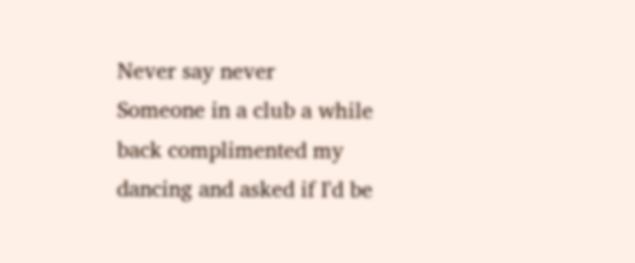Never say never
Someone in a club a while back complimented my dancing and asked if I'd be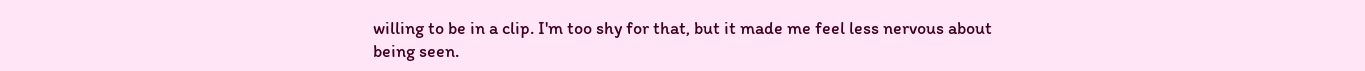willing to be in a clip. I'm too shy for that, but it made me feel less nervous about being seen.